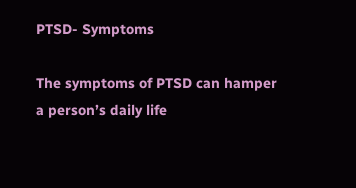PTSD- Symptoms

The symptoms of PTSD can hamper a person’s daily life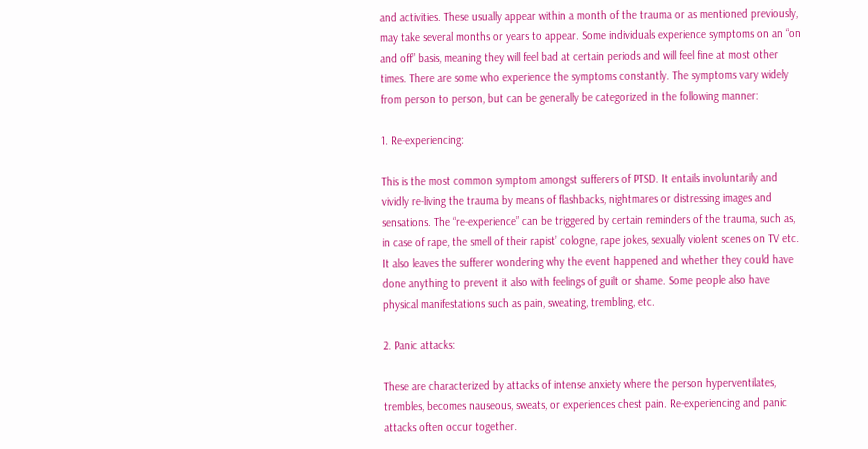and activities. These usually appear within a month of the trauma or as mentioned previously, may take several months or years to appear. Some individuals experience symptoms on an “on and off” basis, meaning they will feel bad at certain periods and will feel fine at most other times. There are some who experience the symptoms constantly. The symptoms vary widely from person to person, but can be generally be categorized in the following manner:

1. Re-experiencing:

This is the most common symptom amongst sufferers of PTSD. It entails involuntarily and vividly re-living the trauma by means of flashbacks, nightmares or distressing images and sensations. The “re-experience” can be triggered by certain reminders of the trauma, such as, in case of rape, the smell of their rapist’ cologne, rape jokes, sexually violent scenes on TV etc. It also leaves the sufferer wondering why the event happened and whether they could have done anything to prevent it also with feelings of guilt or shame. Some people also have physical manifestations such as pain, sweating, trembling, etc.

2. Panic attacks:

These are characterized by attacks of intense anxiety where the person hyperventilates, trembles, becomes nauseous, sweats, or experiences chest pain. Re-experiencing and panic attacks often occur together.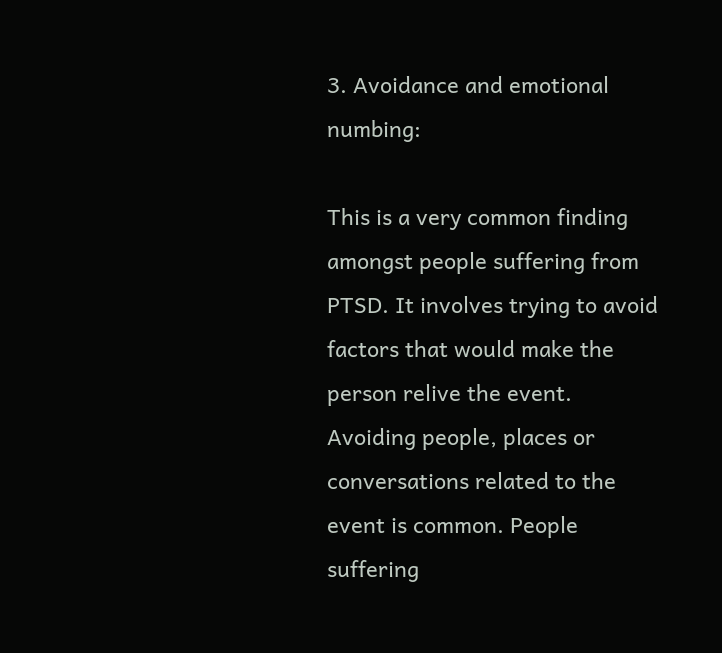3. Avoidance and emotional numbing:

This is a very common finding amongst people suffering from PTSD. It involves trying to avoid factors that would make the person relive the event. Avoiding people, places or conversations related to the event is common. People suffering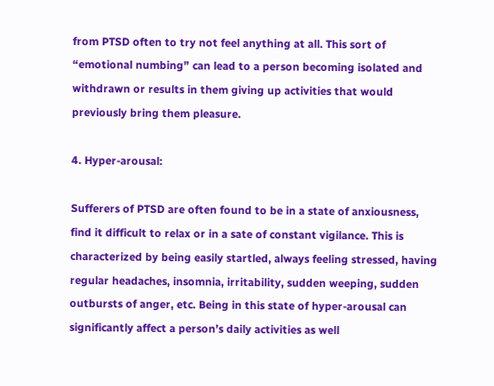from PTSD often to try not feel anything at all. This sort of “emotional numbing” can lead to a person becoming isolated and withdrawn or results in them giving up activities that would previously bring them pleasure.

4. Hyper-arousal:

Sufferers of PTSD are often found to be in a state of anxiousness, find it difficult to relax or in a sate of constant vigilance. This is characterized by being easily startled, always feeling stressed, having regular headaches, insomnia, irritability, sudden weeping, sudden outbursts of anger, etc. Being in this state of hyper-arousal can significantly affect a person’s daily activities as well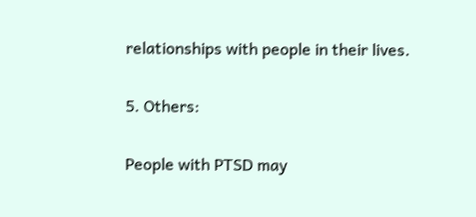relationships with people in their lives.

5. Others:

People with PTSD may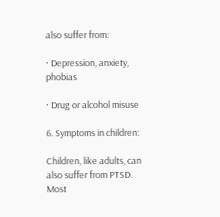also suffer from:

· Depression, anxiety, phobias

· Drug or alcohol misuse

6. Symptoms in children:

Children, like adults, can also suffer from PTSD. Most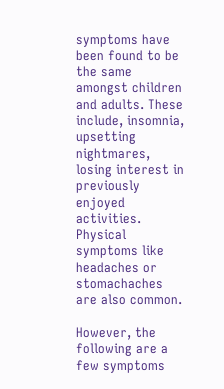symptoms have been found to be the same amongst children and adults. These include, insomnia, upsetting nightmares, losing interest in previously enjoyed activities. Physical symptoms like headaches or stomachaches are also common.

However, the following are a few symptoms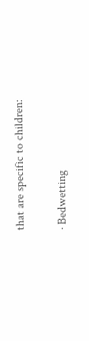that are specific to children:

· Bedwetting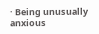· Being unusually anxious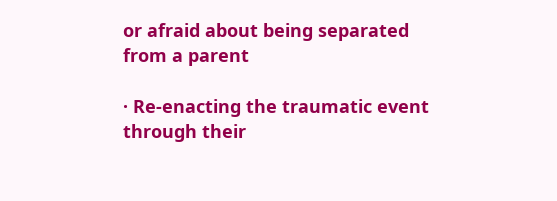or afraid about being separated from a parent

· Re-enacting the traumatic event through their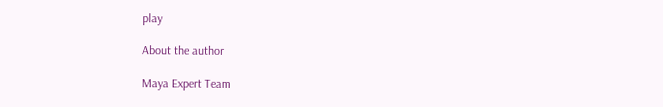play

About the author

Maya Expert Team